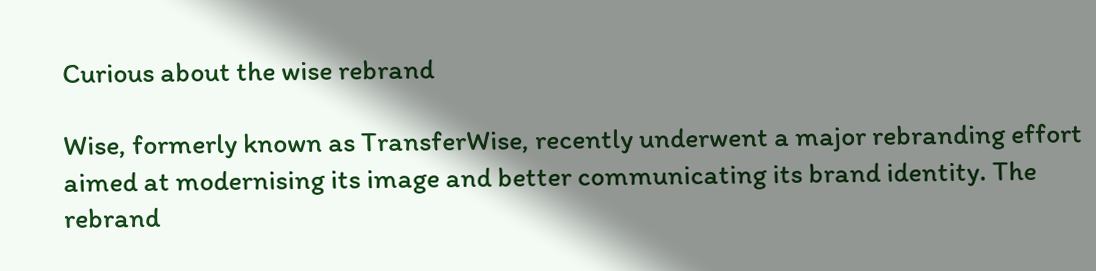Curious about the wise rebrand

Wise, formerly known as TransferWise, recently underwent a major rebranding effort aimed at modernising its image and better communicating its brand identity. The rebrand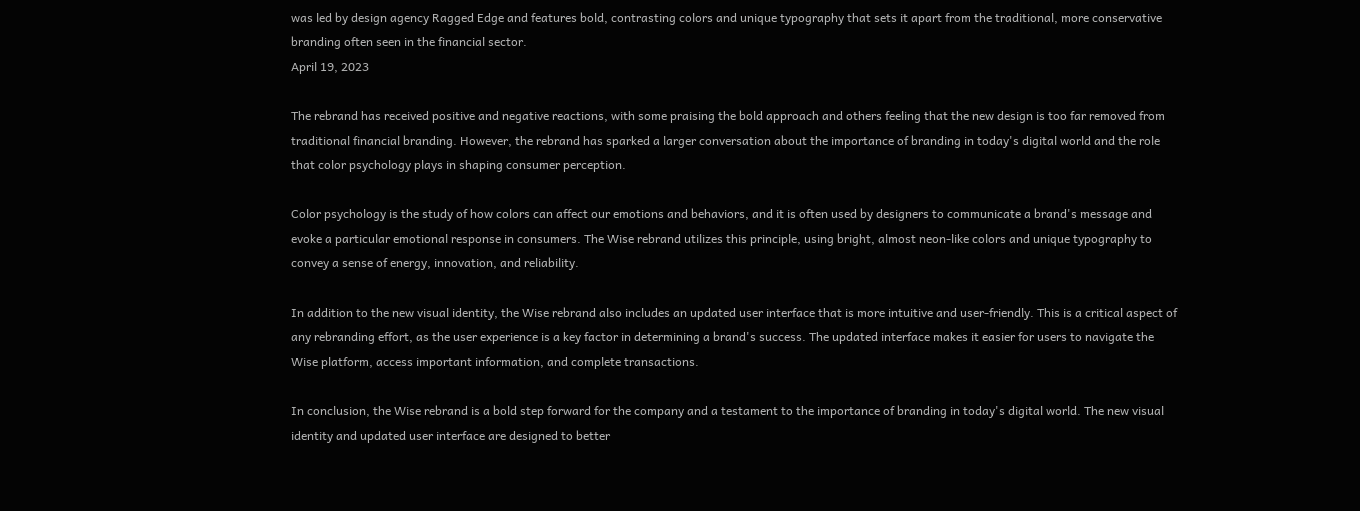was led by design agency Ragged Edge and features bold, contrasting colors and unique typography that sets it apart from the traditional, more conservative branding often seen in the financial sector.
April 19, 2023

The rebrand has received positive and negative reactions, with some praising the bold approach and others feeling that the new design is too far removed from traditional financial branding. However, the rebrand has sparked a larger conversation about the importance of branding in today's digital world and the role that color psychology plays in shaping consumer perception.

Color psychology is the study of how colors can affect our emotions and behaviors, and it is often used by designers to communicate a brand's message and evoke a particular emotional response in consumers. The Wise rebrand utilizes this principle, using bright, almost neon-like colors and unique typography to convey a sense of energy, innovation, and reliability.

In addition to the new visual identity, the Wise rebrand also includes an updated user interface that is more intuitive and user-friendly. This is a critical aspect of any rebranding effort, as the user experience is a key factor in determining a brand's success. The updated interface makes it easier for users to navigate the Wise platform, access important information, and complete transactions.

In conclusion, the Wise rebrand is a bold step forward for the company and a testament to the importance of branding in today's digital world. The new visual identity and updated user interface are designed to better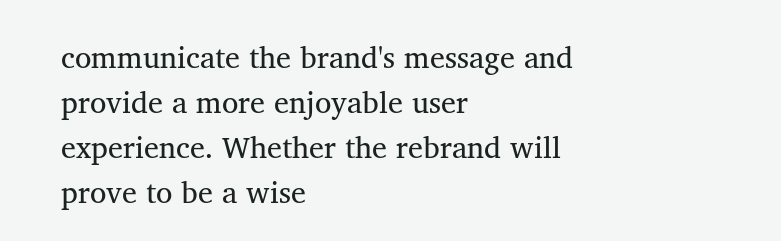communicate the brand's message and provide a more enjoyable user experience. Whether the rebrand will prove to be a wise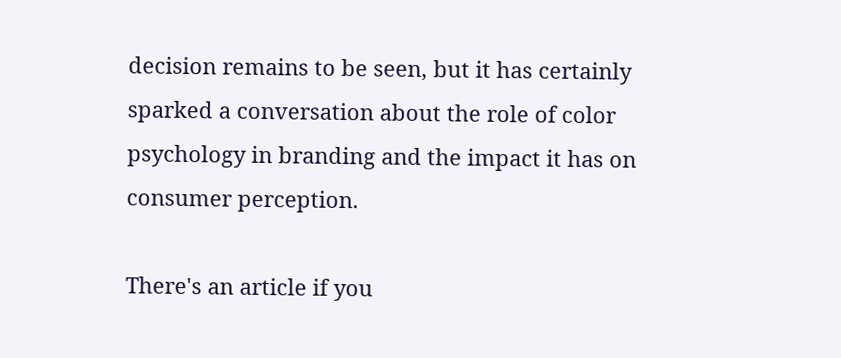decision remains to be seen, but it has certainly sparked a conversation about the role of color psychology in branding and the impact it has on consumer perception.

There's an article if you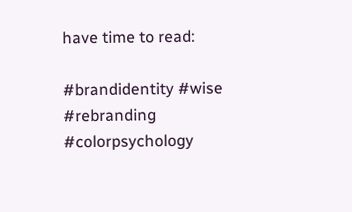have time to read:

#brandidentity #wise #rebranding #colorpsychology